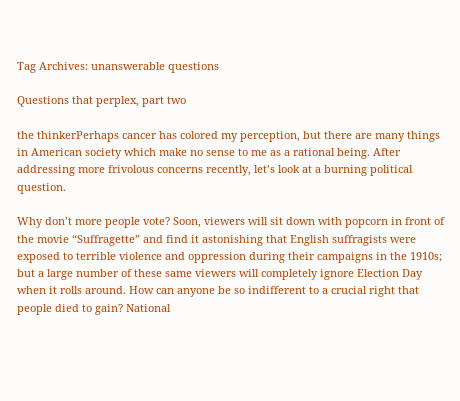Tag Archives: unanswerable questions

Questions that perplex, part two

the thinkerPerhaps cancer has colored my perception, but there are many things in American society which make no sense to me as a rational being. After addressing more frivolous concerns recently, let’s look at a burning political question.

Why don’t more people vote? Soon, viewers will sit down with popcorn in front of the movie “Suffragette” and find it astonishing that English suffragists were exposed to terrible violence and oppression during their campaigns in the 1910s; but a large number of these same viewers will completely ignore Election Day when it rolls around. How can anyone be so indifferent to a crucial right that people died to gain? National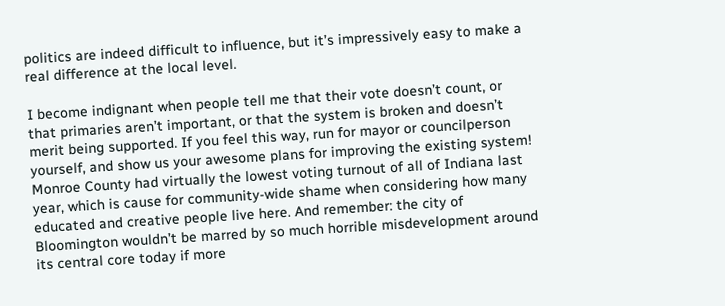politics are indeed difficult to influence, but it’s impressively easy to make a real difference at the local level.

I become indignant when people tell me that their vote doesn’t count, or that primaries aren’t important, or that the system is broken and doesn’t merit being supported. If you feel this way, run for mayor or councilperson yourself, and show us your awesome plans for improving the existing system! Monroe County had virtually the lowest voting turnout of all of Indiana last year, which is cause for community-wide shame when considering how many educated and creative people live here. And remember: the city of Bloomington wouldn’t be marred by so much horrible misdevelopment around its central core today if more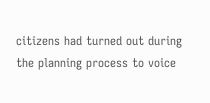citizens had turned out during the planning process to voice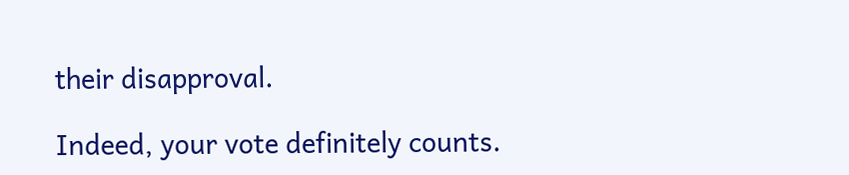their disapproval.

Indeed, your vote definitely counts.